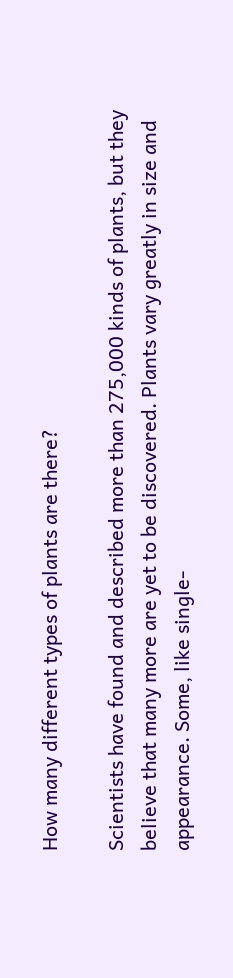How many different types of plants are there?

Scientists have found and described more than 275,000 kinds of plants, but they believe that many more are yet to be discovered. Plants vary greatly in size and appearance. Some, like single-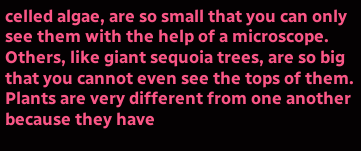celled algae, are so small that you can only see them with the help of a microscope. Others, like giant sequoia trees, are so big that you cannot even see the tops of them. Plants are very different from one another because they have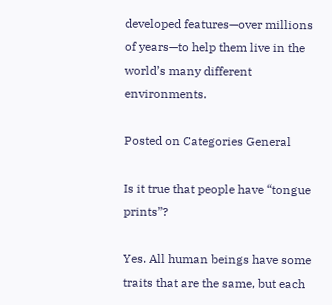developed features—over millions of years—to help them live in the world’s many different environments.

Posted on Categories General

Is it true that people have “tongue prints”?

Yes. All human beings have some traits that are the same, but each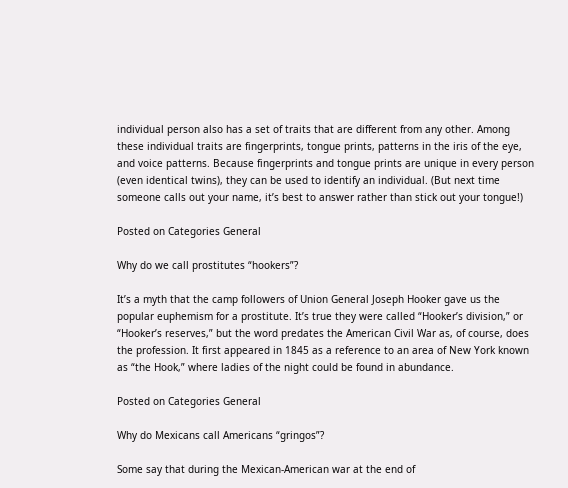individual person also has a set of traits that are different from any other. Among these individual traits are fingerprints, tongue prints, patterns in the iris of the eye, and voice patterns. Because fingerprints and tongue prints are unique in every person (even identical twins), they can be used to identify an individual. (But next time someone calls out your name, it’s best to answer rather than stick out your tongue!)

Posted on Categories General

Why do we call prostitutes “hookers”?

It’s a myth that the camp followers of Union General Joseph Hooker gave us the popular euphemism for a prostitute. It’s true they were called “Hooker’s division,” or “Hooker’s reserves,” but the word predates the American Civil War as, of course, does the profession. It first appeared in 1845 as a reference to an area of New York known as “the Hook,” where ladies of the night could be found in abundance.

Posted on Categories General

Why do Mexicans call Americans “gringos”?

Some say that during the Mexican-American war at the end of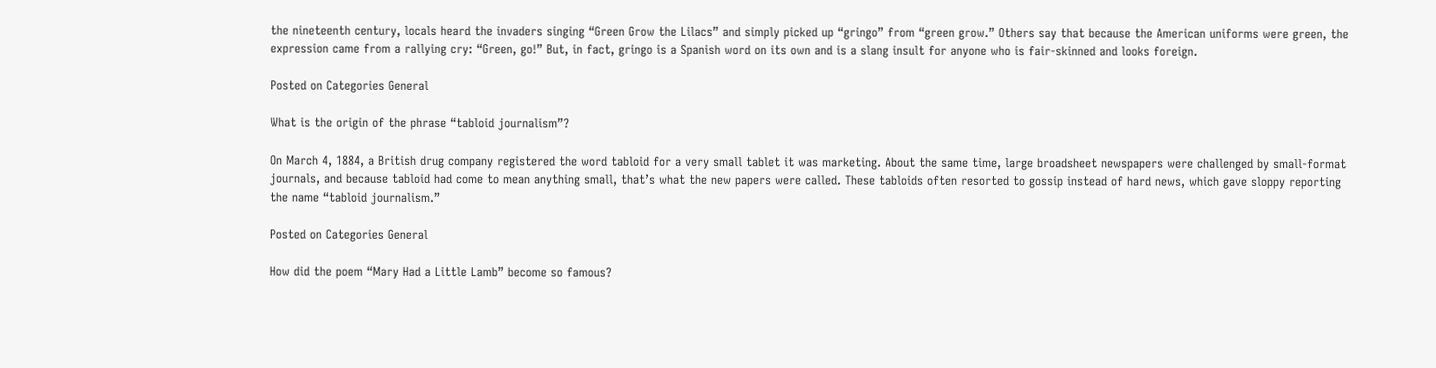the nineteenth century, locals heard the invaders singing “Green Grow the Lilacs” and simply picked up “gringo” from “green grow.” Others say that because the American uniforms were green, the expression came from a rallying cry: “Green, go!” But, in fact, gringo is a Spanish word on its own and is a slang insult for anyone who is fair-skinned and looks foreign.

Posted on Categories General

What is the origin of the phrase “tabloid journalism”?

On March 4, 1884, a British drug company registered the word tabloid for a very small tablet it was marketing. About the same time, large broadsheet newspapers were challenged by small-format journals, and because tabloid had come to mean anything small, that’s what the new papers were called. These tabloids often resorted to gossip instead of hard news, which gave sloppy reporting the name “tabloid journalism.”

Posted on Categories General

How did the poem “Mary Had a Little Lamb” become so famous?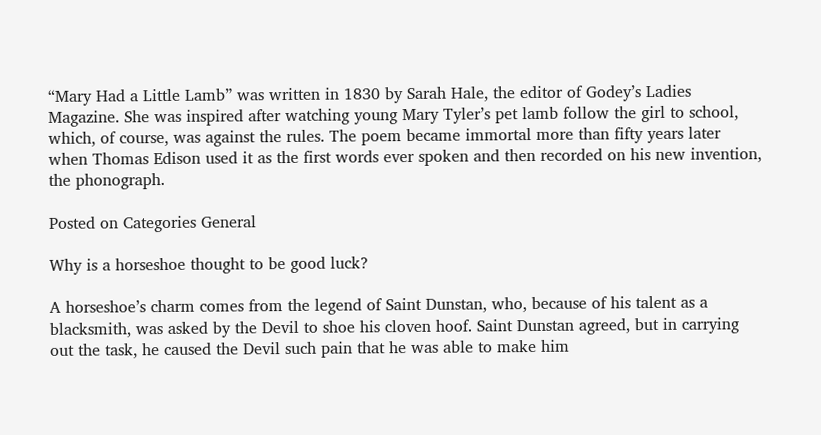“Mary Had a Little Lamb” was written in 1830 by Sarah Hale, the editor of Godey’s Ladies Magazine. She was inspired after watching young Mary Tyler’s pet lamb follow the girl to school, which, of course, was against the rules. The poem became immortal more than fifty years later when Thomas Edison used it as the first words ever spoken and then recorded on his new invention, the phonograph.

Posted on Categories General

Why is a horseshoe thought to be good luck?

A horseshoe’s charm comes from the legend of Saint Dunstan, who, because of his talent as a blacksmith, was asked by the Devil to shoe his cloven hoof. Saint Dunstan agreed, but in carrying out the task, he caused the Devil such pain that he was able to make him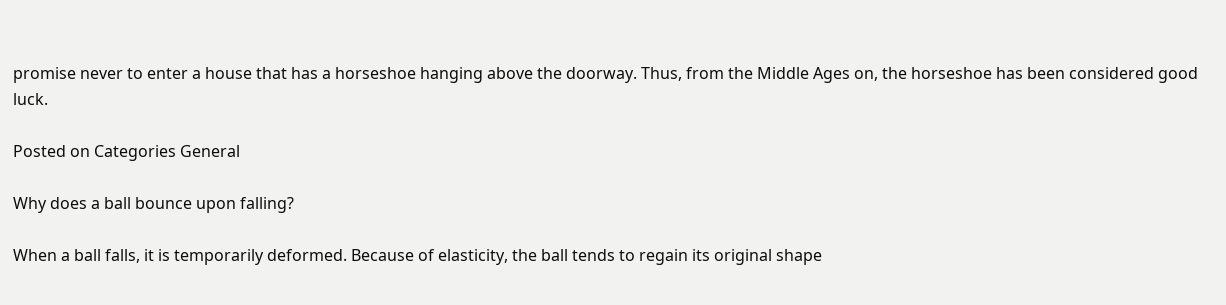promise never to enter a house that has a horseshoe hanging above the doorway. Thus, from the Middle Ages on, the horseshoe has been considered good luck.

Posted on Categories General

Why does a ball bounce upon falling?

When a ball falls, it is temporarily deformed. Because of elasticity, the ball tends to regain its original shape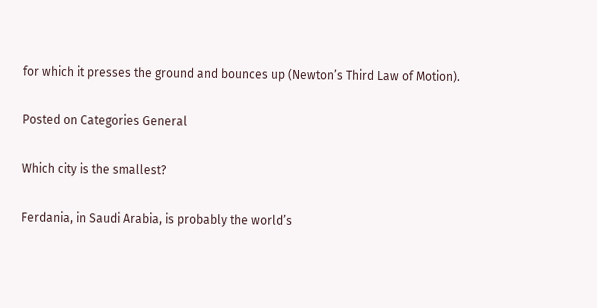for which it presses the ground and bounces up (Newton’s Third Law of Motion).

Posted on Categories General

Which city is the smallest?

Ferdania, in Saudi Arabia, is probably the world’s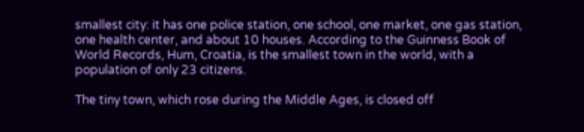smallest city: it has one police station, one school, one market, one gas station, one health center, and about 10 houses. According to the Guinness Book of World Records, Hum, Croatia, is the smallest town in the world, with a population of only 23 citizens.

The tiny town, which rose during the Middle Ages, is closed off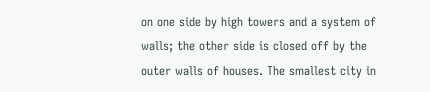on one side by high towers and a system of walls; the other side is closed off by the outer walls of houses. The smallest city in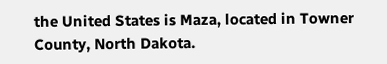the United States is Maza, located in Towner County, North Dakota.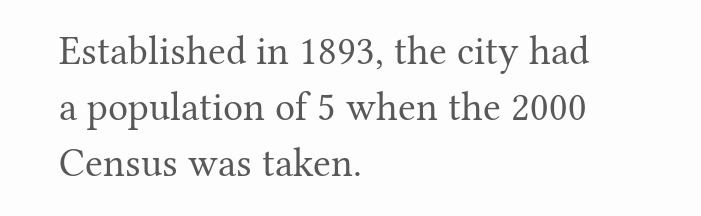Established in 1893, the city had a population of 5 when the 2000 Census was taken.